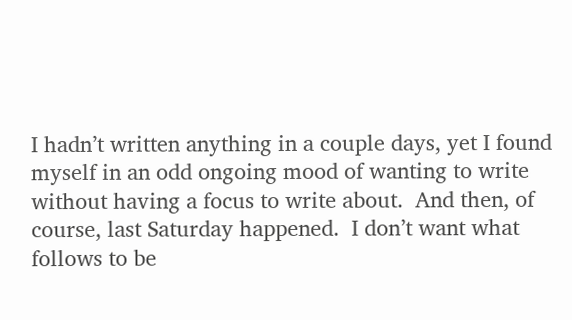I hadn’t written anything in a couple days, yet I found myself in an odd ongoing mood of wanting to write without having a focus to write about.  And then, of course, last Saturday happened.  I don’t want what follows to be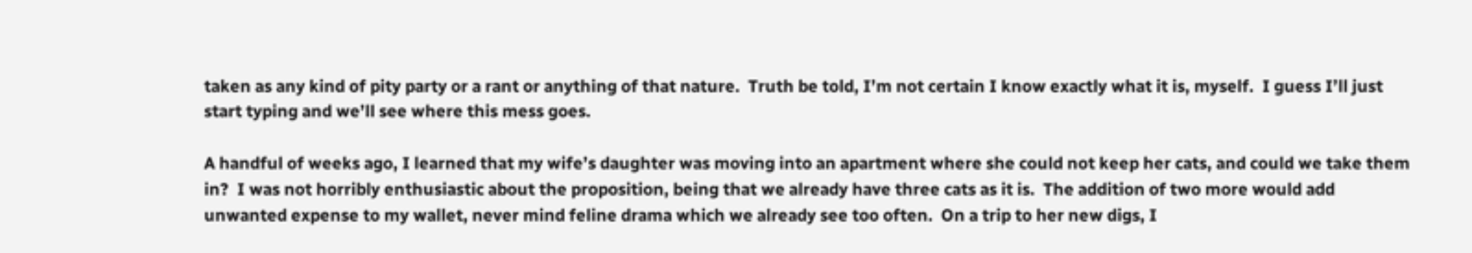taken as any kind of pity party or a rant or anything of that nature.  Truth be told, I’m not certain I know exactly what it is, myself.  I guess I’ll just start typing and we’ll see where this mess goes.

A handful of weeks ago, I learned that my wife’s daughter was moving into an apartment where she could not keep her cats, and could we take them in?  I was not horribly enthusiastic about the proposition, being that we already have three cats as it is.  The addition of two more would add unwanted expense to my wallet, never mind feline drama which we already see too often.  On a trip to her new digs, I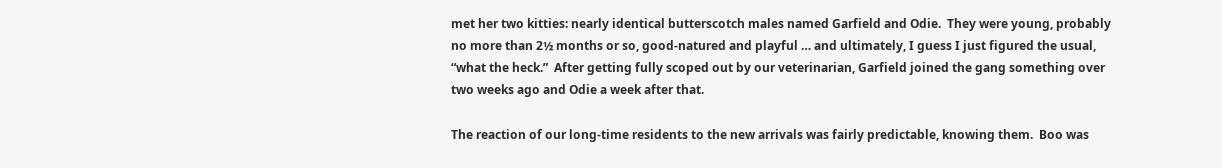met her two kitties: nearly identical butterscotch males named Garfield and Odie.  They were young, probably no more than 2½ months or so, good-natured and playful … and ultimately, I guess I just figured the usual, “what the heck.”  After getting fully scoped out by our veterinarian, Garfield joined the gang something over two weeks ago and Odie a week after that.

The reaction of our long-time residents to the new arrivals was fairly predictable, knowing them.  Boo was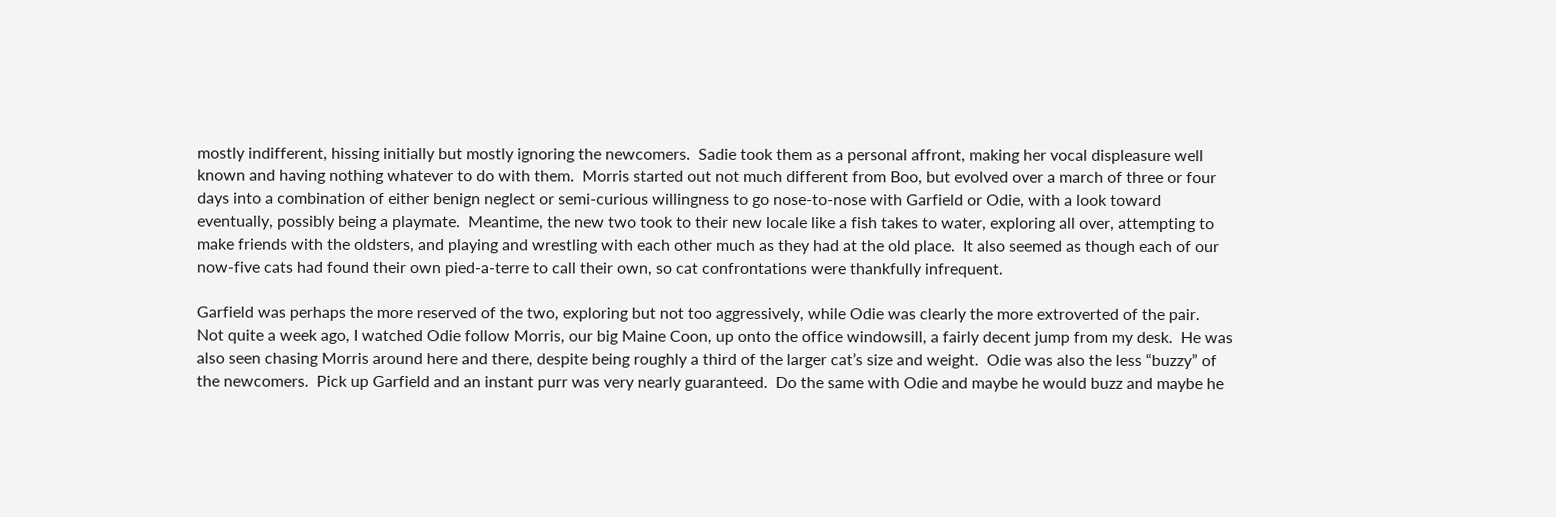mostly indifferent, hissing initially but mostly ignoring the newcomers.  Sadie took them as a personal affront, making her vocal displeasure well known and having nothing whatever to do with them.  Morris started out not much different from Boo, but evolved over a march of three or four days into a combination of either benign neglect or semi-curious willingness to go nose-to-nose with Garfield or Odie, with a look toward eventually, possibly being a playmate.  Meantime, the new two took to their new locale like a fish takes to water, exploring all over, attempting to make friends with the oldsters, and playing and wrestling with each other much as they had at the old place.  It also seemed as though each of our now-five cats had found their own pied-a-terre to call their own, so cat confrontations were thankfully infrequent.

Garfield was perhaps the more reserved of the two, exploring but not too aggressively, while Odie was clearly the more extroverted of the pair.  Not quite a week ago, I watched Odie follow Morris, our big Maine Coon, up onto the office windowsill, a fairly decent jump from my desk.  He was also seen chasing Morris around here and there, despite being roughly a third of the larger cat’s size and weight.  Odie was also the less “buzzy” of the newcomers.  Pick up Garfield and an instant purr was very nearly guaranteed.  Do the same with Odie and maybe he would buzz and maybe he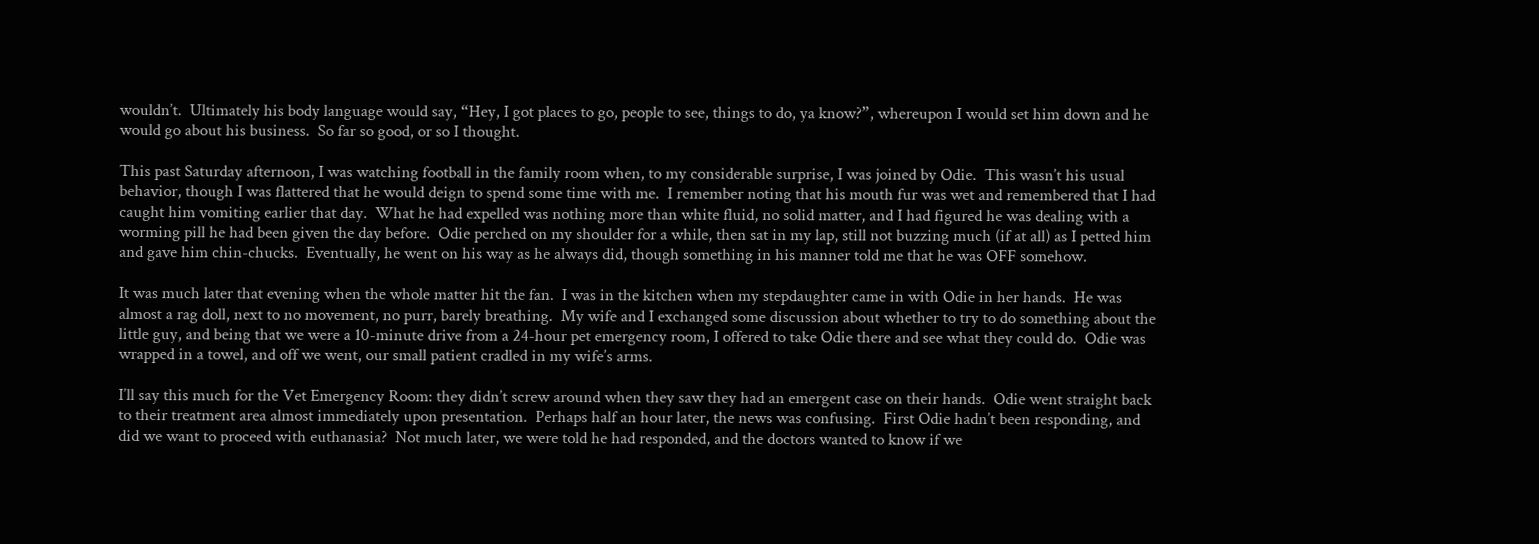wouldn’t.  Ultimately his body language would say, “Hey, I got places to go, people to see, things to do, ya know?”, whereupon I would set him down and he would go about his business.  So far so good, or so I thought.

This past Saturday afternoon, I was watching football in the family room when, to my considerable surprise, I was joined by Odie.  This wasn’t his usual behavior, though I was flattered that he would deign to spend some time with me.  I remember noting that his mouth fur was wet and remembered that I had caught him vomiting earlier that day.  What he had expelled was nothing more than white fluid, no solid matter, and I had figured he was dealing with a worming pill he had been given the day before.  Odie perched on my shoulder for a while, then sat in my lap, still not buzzing much (if at all) as I petted him and gave him chin-chucks.  Eventually, he went on his way as he always did, though something in his manner told me that he was OFF somehow.

It was much later that evening when the whole matter hit the fan.  I was in the kitchen when my stepdaughter came in with Odie in her hands.  He was almost a rag doll, next to no movement, no purr, barely breathing.  My wife and I exchanged some discussion about whether to try to do something about the little guy, and being that we were a 10-minute drive from a 24-hour pet emergency room, I offered to take Odie there and see what they could do.  Odie was wrapped in a towel, and off we went, our small patient cradled in my wife’s arms.

I’ll say this much for the Vet Emergency Room: they didn’t screw around when they saw they had an emergent case on their hands.  Odie went straight back to their treatment area almost immediately upon presentation.  Perhaps half an hour later, the news was confusing.  First Odie hadn’t been responding, and did we want to proceed with euthanasia?  Not much later, we were told he had responded, and the doctors wanted to know if we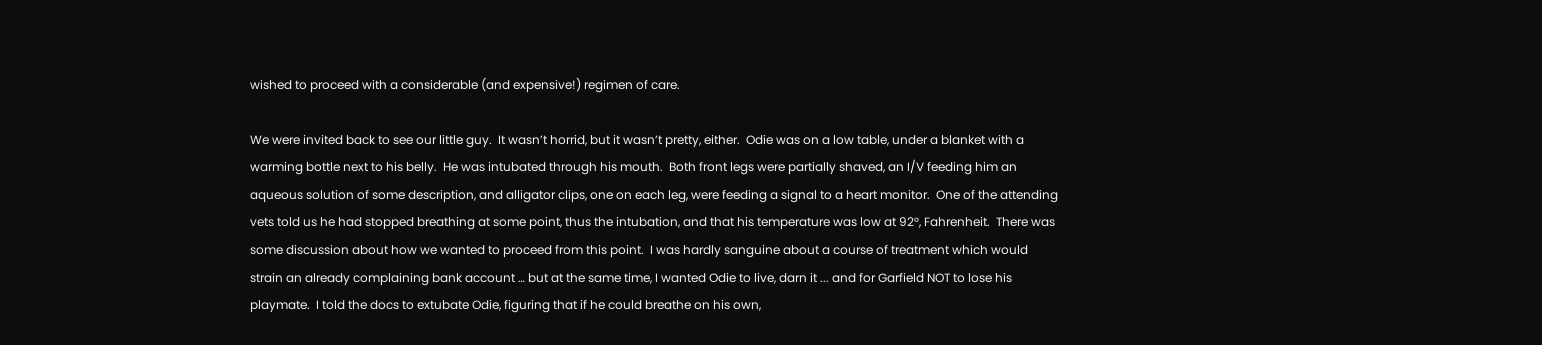wished to proceed with a considerable (and expensive!) regimen of care.

We were invited back to see our little guy.  It wasn’t horrid, but it wasn’t pretty, either.  Odie was on a low table, under a blanket with a warming bottle next to his belly.  He was intubated through his mouth.  Both front legs were partially shaved, an I/V feeding him an aqueous solution of some description, and alligator clips, one on each leg, were feeding a signal to a heart monitor.  One of the attending vets told us he had stopped breathing at some point, thus the intubation, and that his temperature was low at 92°, Fahrenheit.  There was some discussion about how we wanted to proceed from this point.  I was hardly sanguine about a course of treatment which would strain an already complaining bank account … but at the same time, I wanted Odie to live, darn it ... and for Garfield NOT to lose his playmate.  I told the docs to extubate Odie, figuring that if he could breathe on his own,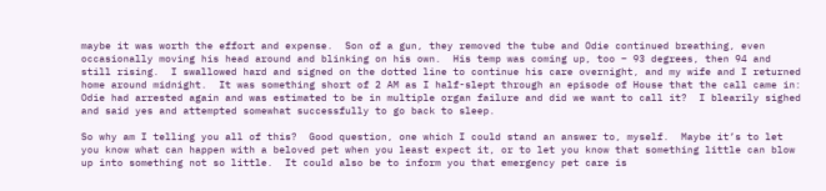maybe it was worth the effort and expense.  Son of a gun, they removed the tube and Odie continued breathing, even occasionally moving his head around and blinking on his own.  His temp was coming up, too – 93 degrees, then 94 and still rising.  I swallowed hard and signed on the dotted line to continue his care overnight, and my wife and I returned home around midnight.  It was something short of 2 AM as I half-slept through an episode of House that the call came in: Odie had arrested again and was estimated to be in multiple organ failure and did we want to call it?  I blearily sighed and said yes and attempted somewhat successfully to go back to sleep.

So why am I telling you all of this?  Good question, one which I could stand an answer to, myself.  Maybe it’s to let you know what can happen with a beloved pet when you least expect it, or to let you know that something little can blow up into something not so little.  It could also be to inform you that emergency pet care is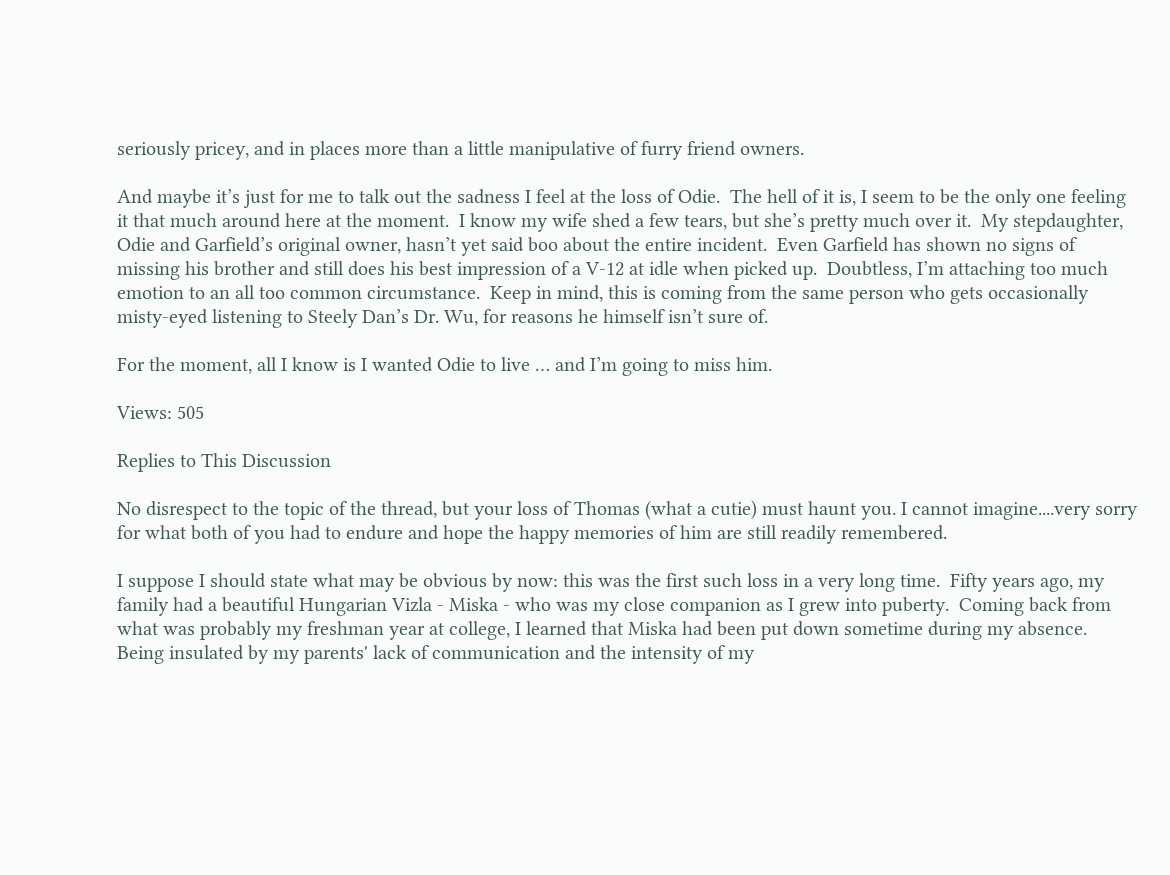seriously pricey, and in places more than a little manipulative of furry friend owners.

And maybe it’s just for me to talk out the sadness I feel at the loss of Odie.  The hell of it is, I seem to be the only one feeling it that much around here at the moment.  I know my wife shed a few tears, but she’s pretty much over it.  My stepdaughter, Odie and Garfield’s original owner, hasn’t yet said boo about the entire incident.  Even Garfield has shown no signs of missing his brother and still does his best impression of a V-12 at idle when picked up.  Doubtless, I’m attaching too much emotion to an all too common circumstance.  Keep in mind, this is coming from the same person who gets occasionally misty-eyed listening to Steely Dan’s Dr. Wu, for reasons he himself isn’t sure of.

For the moment, all I know is I wanted Odie to live … and I’m going to miss him.

Views: 505

Replies to This Discussion

No disrespect to the topic of the thread, but your loss of Thomas (what a cutie) must haunt you. I cannot imagine....very sorry for what both of you had to endure and hope the happy memories of him are still readily remembered.

I suppose I should state what may be obvious by now: this was the first such loss in a very long time.  Fifty years ago, my family had a beautiful Hungarian Vizla - Miska - who was my close companion as I grew into puberty.  Coming back from what was probably my freshman year at college, I learned that Miska had been put down sometime during my absence.  Being insulated by my parents' lack of communication and the intensity of my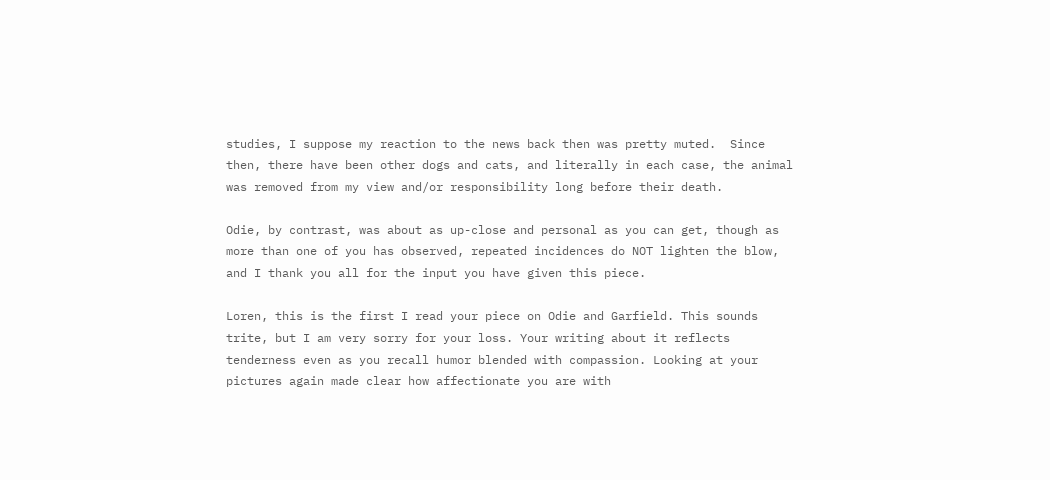studies, I suppose my reaction to the news back then was pretty muted.  Since then, there have been other dogs and cats, and literally in each case, the animal was removed from my view and/or responsibility long before their death.

Odie, by contrast, was about as up-close and personal as you can get, though as more than one of you has observed, repeated incidences do NOT lighten the blow, and I thank you all for the input you have given this piece.

Loren, this is the first I read your piece on Odie and Garfield. This sounds trite, but I am very sorry for your loss. Your writing about it reflects tenderness even as you recall humor blended with compassion. Looking at your pictures again made clear how affectionate you are with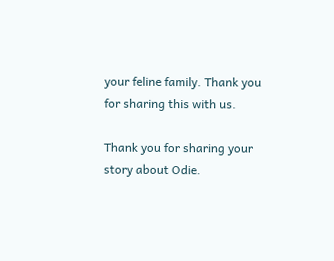your feline family. Thank you for sharing this with us.

Thank you for sharing your story about Odie.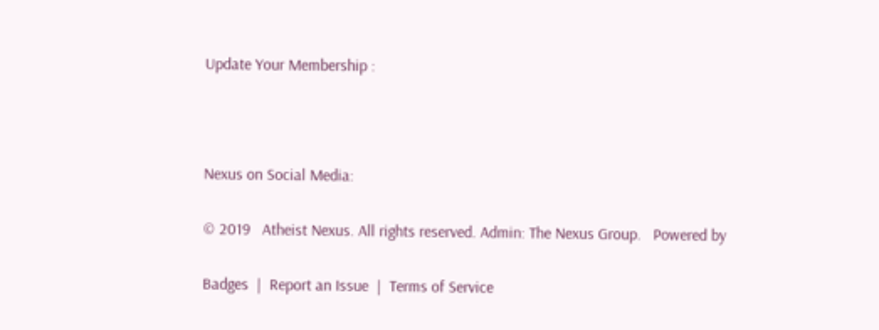Update Your Membership :



Nexus on Social Media:

© 2019   Atheist Nexus. All rights reserved. Admin: The Nexus Group.   Powered by

Badges  |  Report an Issue  |  Terms of Service